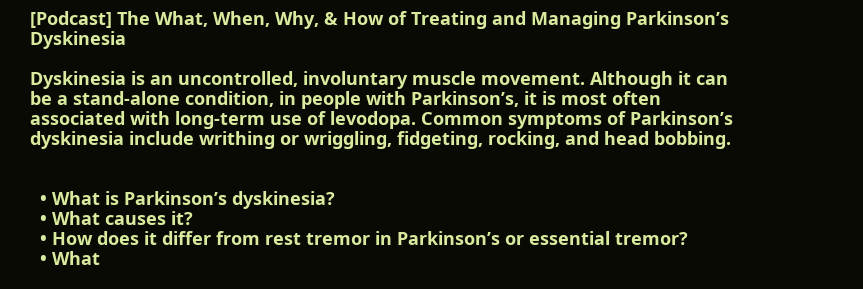[Podcast] The What, When, Why, & How of Treating and Managing Parkinson’s Dyskinesia

Dyskinesia is an uncontrolled, involuntary muscle movement. Although it can be a stand-alone condition, in people with Parkinson’s, it is most often associated with long-term use of levodopa. Common symptoms of Parkinson’s dyskinesia include writhing or wriggling, fidgeting, rocking, and head bobbing.


  • What is Parkinson’s dyskinesia?
  • What causes it?
  • How does it differ from rest tremor in Parkinson’s or essential tremor?
  • What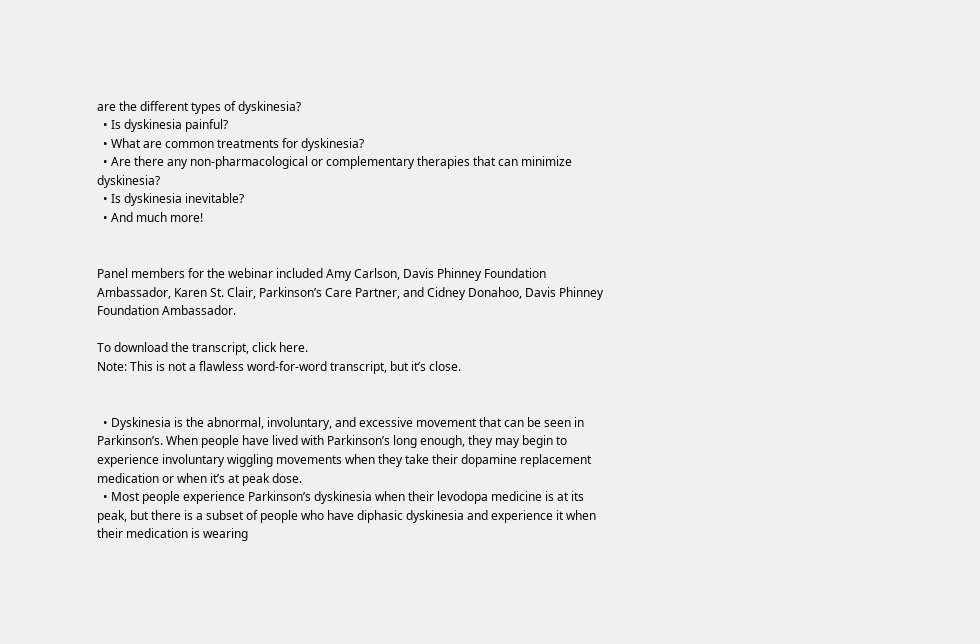are the different types of dyskinesia?
  • Is dyskinesia painful?
  • What are common treatments for dyskinesia?
  • Are there any non-pharmacological or complementary therapies that can minimize dyskinesia?
  • Is dyskinesia inevitable?
  • And much more!


Panel members for the webinar included Amy Carlson, Davis Phinney Foundation Ambassador, Karen St. Clair, Parkinson’s Care Partner, and Cidney Donahoo, Davis Phinney Foundation Ambassador.

To download the transcript, click here.
Note: This is not a flawless word-for-word transcript, but it’s close.


  • Dyskinesia is the abnormal, involuntary, and excessive movement that can be seen in Parkinson’s. When people have lived with Parkinson’s long enough, they may begin to experience involuntary wiggling movements when they take their dopamine replacement medication or when it’s at peak dose.
  • Most people experience Parkinson’s dyskinesia when their levodopa medicine is at its peak, but there is a subset of people who have diphasic dyskinesia and experience it when their medication is wearing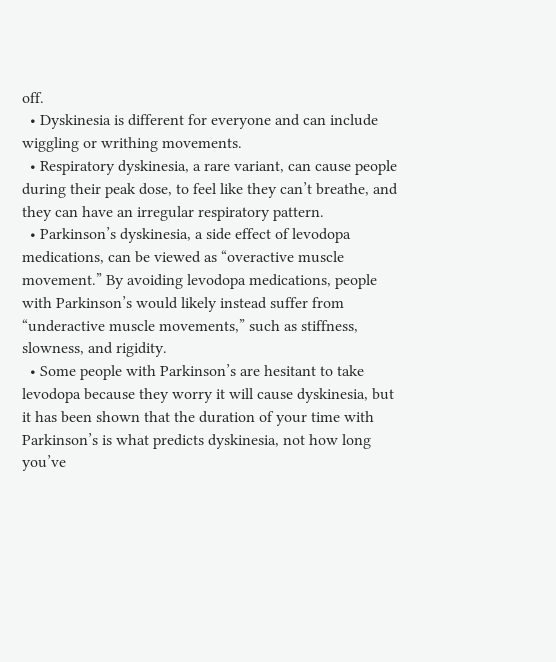off.
  • Dyskinesia is different for everyone and can include wiggling or writhing movements.
  • Respiratory dyskinesia, a rare variant, can cause people during their peak dose, to feel like they can’t breathe, and they can have an irregular respiratory pattern.
  • Parkinson’s dyskinesia, a side effect of levodopa medications, can be viewed as “overactive muscle movement.” By avoiding levodopa medications, people with Parkinson’s would likely instead suffer from “underactive muscle movements,” such as stiffness, slowness, and rigidity.
  • Some people with Parkinson’s are hesitant to take levodopa because they worry it will cause dyskinesia, but it has been shown that the duration of your time with Parkinson’s is what predicts dyskinesia, not how long you’ve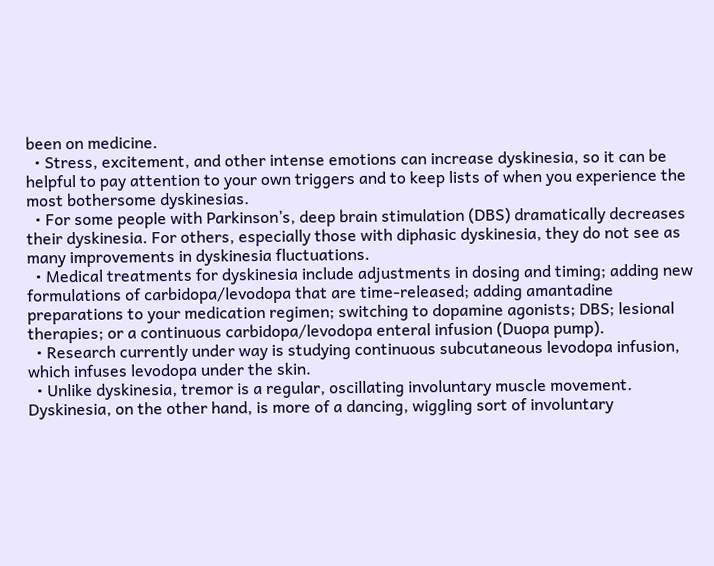been on medicine.
  • Stress, excitement, and other intense emotions can increase dyskinesia, so it can be helpful to pay attention to your own triggers and to keep lists of when you experience the most bothersome dyskinesias.
  • For some people with Parkinson’s, deep brain stimulation (DBS) dramatically decreases their dyskinesia. For others, especially those with diphasic dyskinesia, they do not see as many improvements in dyskinesia fluctuations.
  • Medical treatments for dyskinesia include adjustments in dosing and timing; adding new formulations of carbidopa/levodopa that are time-released; adding amantadine preparations to your medication regimen; switching to dopamine agonists; DBS; lesional therapies; or a continuous carbidopa/levodopa enteral infusion (Duopa pump).
  • Research currently under way is studying continuous subcutaneous levodopa infusion, which infuses levodopa under the skin.
  • Unlike dyskinesia, tremor is a regular, oscillating involuntary muscle movement. Dyskinesia, on the other hand, is more of a dancing, wiggling sort of involuntary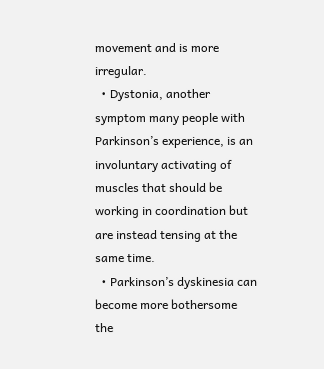movement and is more irregular.
  • Dystonia, another symptom many people with Parkinson’s experience, is an involuntary activating of muscles that should be working in coordination but are instead tensing at the same time.
  • Parkinson’s dyskinesia can become more bothersome the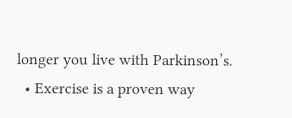longer you live with Parkinson’s.
  • Exercise is a proven way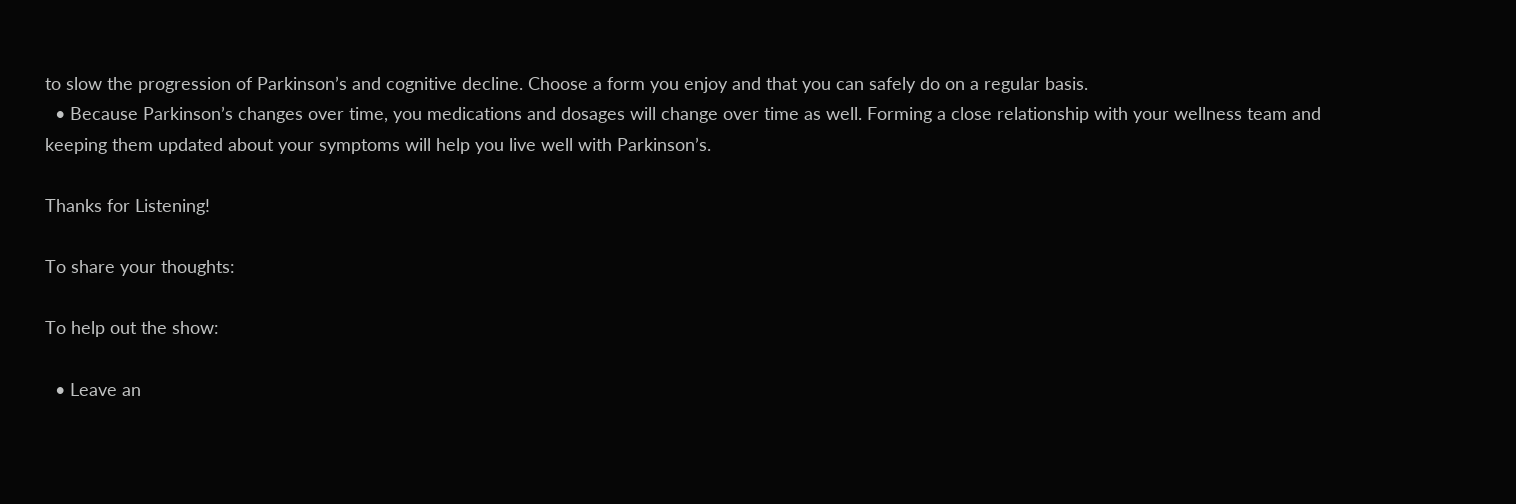to slow the progression of Parkinson’s and cognitive decline. Choose a form you enjoy and that you can safely do on a regular basis.
  • Because Parkinson’s changes over time, you medications and dosages will change over time as well. Forming a close relationship with your wellness team and keeping them updated about your symptoms will help you live well with Parkinson’s.

Thanks for Listening!

To share your thoughts:

To help out the show:

  • Leave an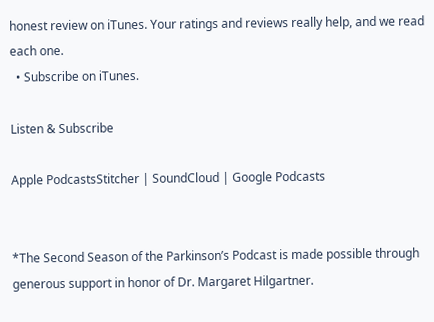honest review on iTunes. Your ratings and reviews really help, and we read each one.
  • Subscribe on iTunes.

Listen & Subscribe

Apple PodcastsStitcher | SoundCloud | Google Podcasts


*The Second Season of the Parkinson’s Podcast is made possible through generous support in honor of Dr. Margaret Hilgartner.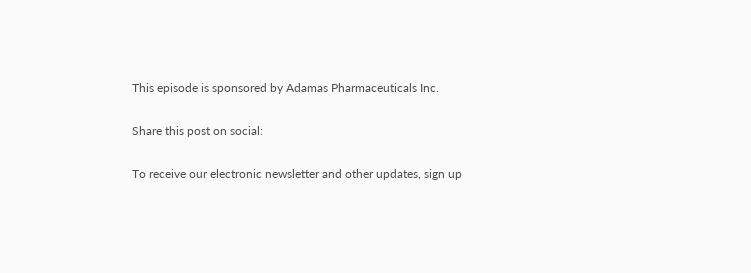This episode is sponsored by Adamas Pharmaceuticals Inc.

Share this post on social:

To receive our electronic newsletter and other updates, sign up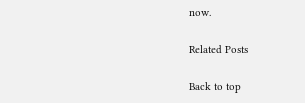now.

Related Posts

Back to top